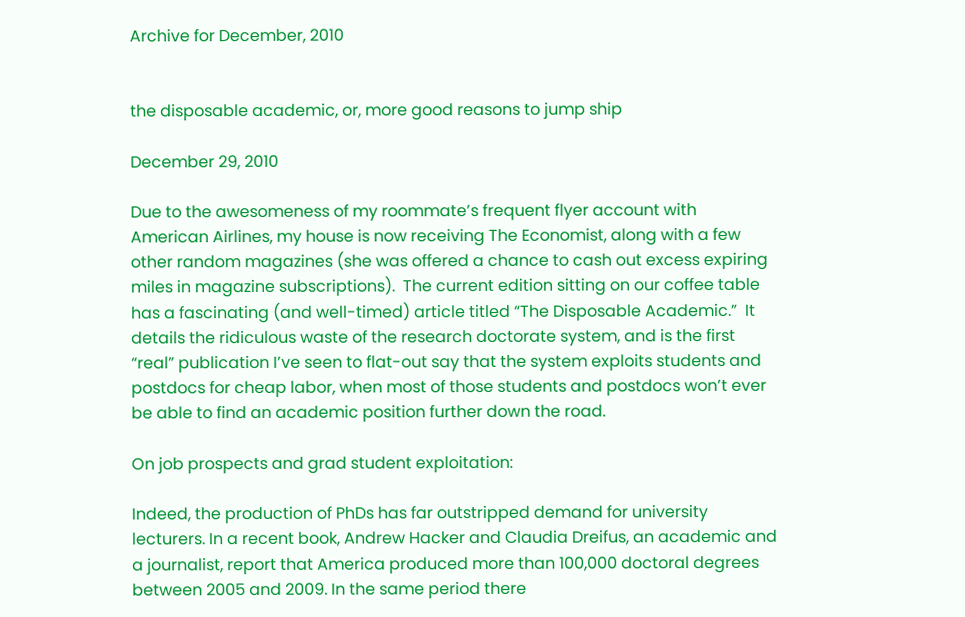Archive for December, 2010


the disposable academic, or, more good reasons to jump ship

December 29, 2010

Due to the awesomeness of my roommate’s frequent flyer account with American Airlines, my house is now receiving The Economist, along with a few other random magazines (she was offered a chance to cash out excess expiring miles in magazine subscriptions).  The current edition sitting on our coffee table has a fascinating (and well-timed) article titled “The Disposable Academic.”  It details the ridiculous waste of the research doctorate system, and is the first “real” publication I’ve seen to flat-out say that the system exploits students and postdocs for cheap labor, when most of those students and postdocs won’t ever be able to find an academic position further down the road.

On job prospects and grad student exploitation:

Indeed, the production of PhDs has far outstripped demand for university lecturers. In a recent book, Andrew Hacker and Claudia Dreifus, an academic and a journalist, report that America produced more than 100,000 doctoral degrees between 2005 and 2009. In the same period there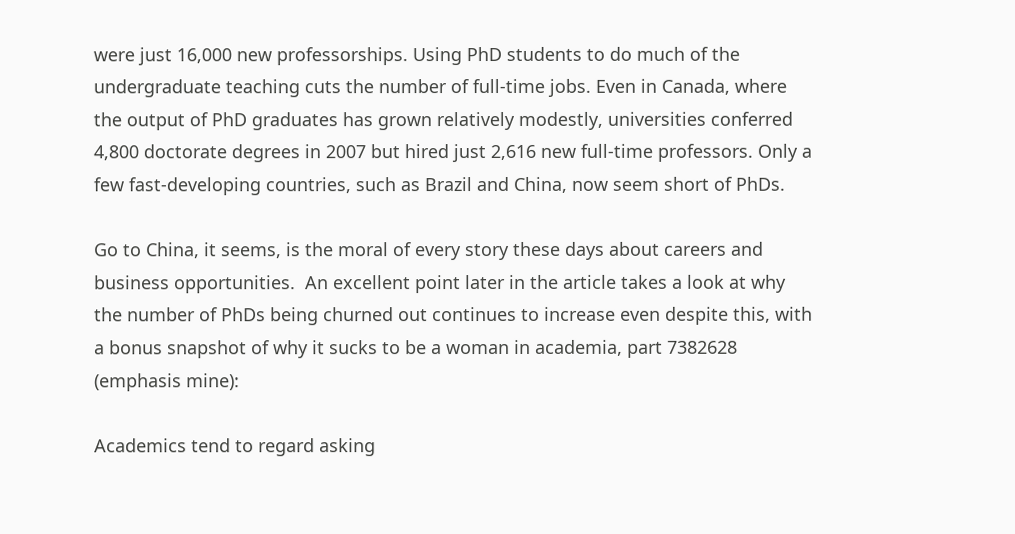were just 16,000 new professorships. Using PhD students to do much of the undergraduate teaching cuts the number of full-time jobs. Even in Canada, where the output of PhD graduates has grown relatively modestly, universities conferred 4,800 doctorate degrees in 2007 but hired just 2,616 new full-time professors. Only a few fast-developing countries, such as Brazil and China, now seem short of PhDs.

Go to China, it seems, is the moral of every story these days about careers and business opportunities.  An excellent point later in the article takes a look at why the number of PhDs being churned out continues to increase even despite this, with a bonus snapshot of why it sucks to be a woman in academia, part 7382628 (emphasis mine):

Academics tend to regard asking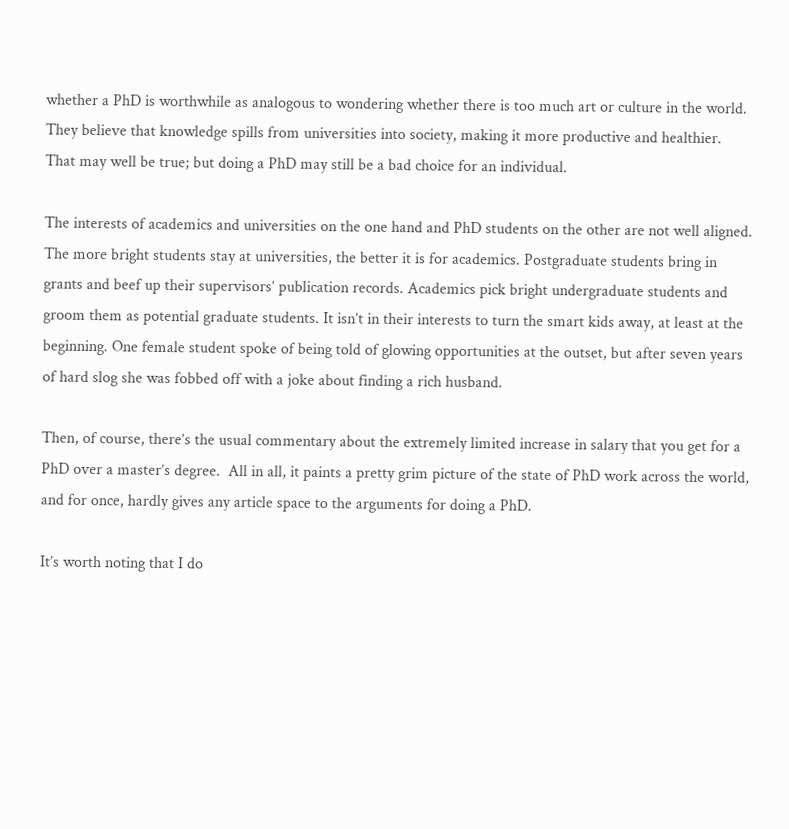whether a PhD is worthwhile as analogous to wondering whether there is too much art or culture in the world. They believe that knowledge spills from universities into society, making it more productive and healthier. That may well be true; but doing a PhD may still be a bad choice for an individual.

The interests of academics and universities on the one hand and PhD students on the other are not well aligned. The more bright students stay at universities, the better it is for academics. Postgraduate students bring in grants and beef up their supervisors’ publication records. Academics pick bright undergraduate students and groom them as potential graduate students. It isn’t in their interests to turn the smart kids away, at least at the beginning. One female student spoke of being told of glowing opportunities at the outset, but after seven years of hard slog she was fobbed off with a joke about finding a rich husband.

Then, of course, there’s the usual commentary about the extremely limited increase in salary that you get for a PhD over a master’s degree.  All in all, it paints a pretty grim picture of the state of PhD work across the world, and for once, hardly gives any article space to the arguments for doing a PhD.

It’s worth noting that I do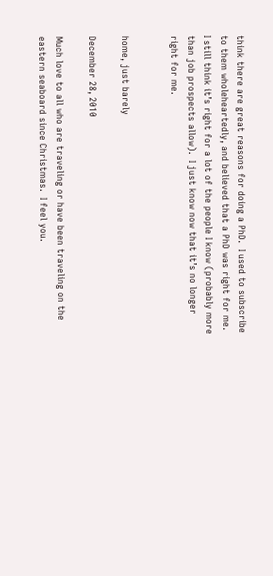think there are great reasons for doing a PhD.  I used to subscribe to them wholeheartedly, and believed that a PhD was right for me.  I still think it’s right for a lot of the people I know (probably more than job prospects allow).  I just know now that it’s no longer right for me.


home, just barely

December 28, 2010

Much love to all who are traveling or have been traveling on the eastern seaboard since Christmas.  I feel you.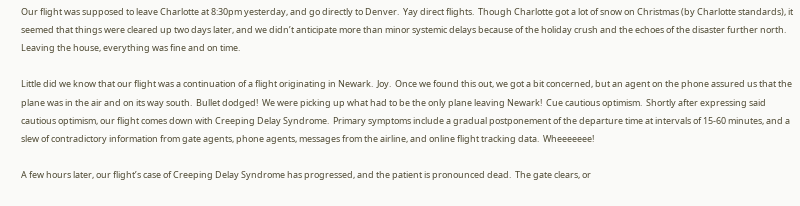Our flight was supposed to leave Charlotte at 8:30pm yesterday, and go directly to Denver.  Yay direct flights.  Though Charlotte got a lot of snow on Christmas (by Charlotte standards), it seemed that things were cleared up two days later, and we didn’t anticipate more than minor systemic delays because of the holiday crush and the echoes of the disaster further north.  Leaving the house, everything was fine and on time.

Little did we know that our flight was a continuation of a flight originating in Newark.  Joy.  Once we found this out, we got a bit concerned, but an agent on the phone assured us that the plane was in the air and on its way south.  Bullet dodged!  We were picking up what had to be the only plane leaving Newark!  Cue cautious optimism.  Shortly after expressing said cautious optimism, our flight comes down with Creeping Delay Syndrome.  Primary symptoms include a gradual postponement of the departure time at intervals of 15-60 minutes, and a slew of contradictory information from gate agents, phone agents, messages from the airline, and online flight tracking data.  Wheeeeeee!

A few hours later, our flight’s case of Creeping Delay Syndrome has progressed, and the patient is pronounced dead.  The gate clears, or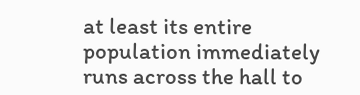at least its entire population immediately runs across the hall to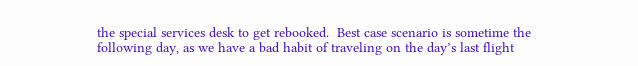the special services desk to get rebooked.  Best case scenario is sometime the following day, as we have a bad habit of traveling on the day’s last flight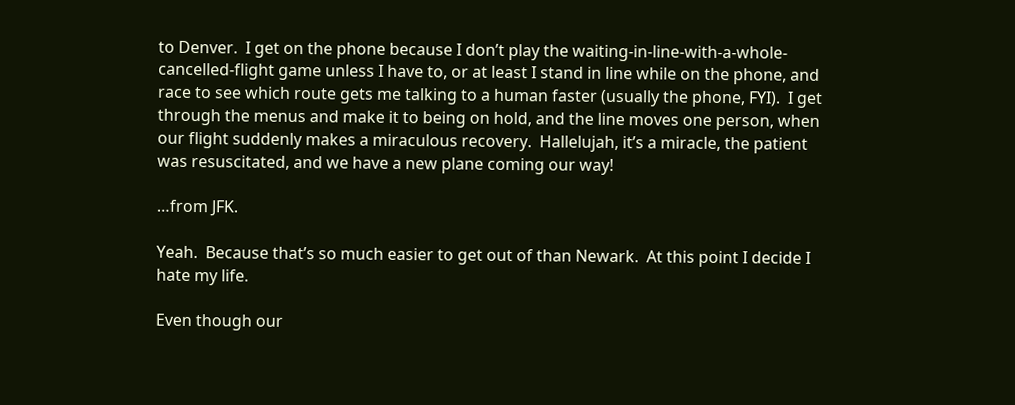to Denver.  I get on the phone because I don’t play the waiting-in-line-with-a-whole-cancelled-flight game unless I have to, or at least I stand in line while on the phone, and race to see which route gets me talking to a human faster (usually the phone, FYI).  I get through the menus and make it to being on hold, and the line moves one person, when our flight suddenly makes a miraculous recovery.  Hallelujah, it’s a miracle, the patient was resuscitated, and we have a new plane coming our way!

…from JFK.

Yeah.  Because that’s so much easier to get out of than Newark.  At this point I decide I hate my life.

Even though our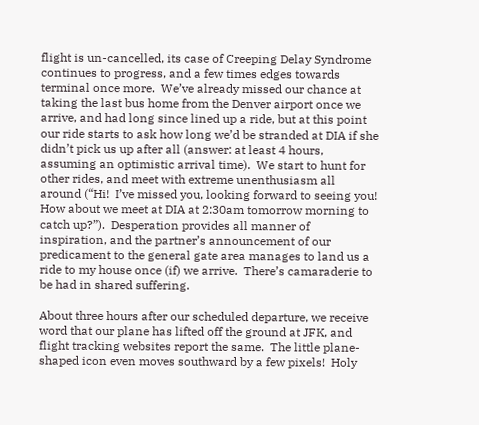flight is un-cancelled, its case of Creeping Delay Syndrome continues to progress, and a few times edges towards terminal once more.  We’ve already missed our chance at taking the last bus home from the Denver airport once we arrive, and had long since lined up a ride, but at this point our ride starts to ask how long we’d be stranded at DIA if she didn’t pick us up after all (answer: at least 4 hours, assuming an optimistic arrival time).  We start to hunt for other rides, and meet with extreme unenthusiasm all around (“Hi!  I’ve missed you, looking forward to seeing you!  How about we meet at DIA at 2:30am tomorrow morning to catch up?”).  Desperation provides all manner of inspiration, and the partner’s announcement of our predicament to the general gate area manages to land us a ride to my house once (if) we arrive.  There’s camaraderie to be had in shared suffering.

About three hours after our scheduled departure, we receive word that our plane has lifted off the ground at JFK, and flight tracking websites report the same.  The little plane-shaped icon even moves southward by a few pixels!  Holy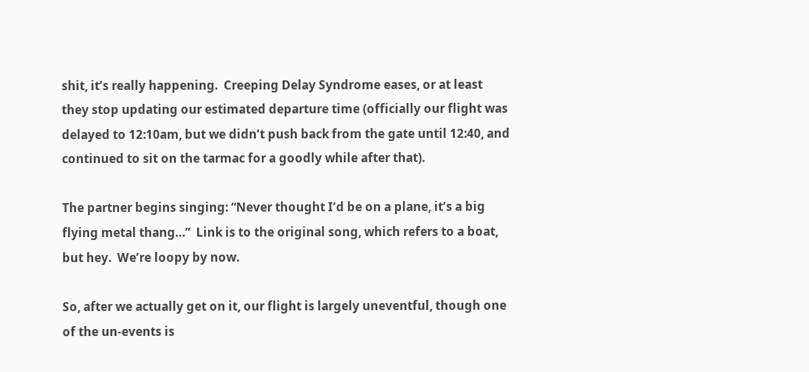shit, it’s really happening.  Creeping Delay Syndrome eases, or at least they stop updating our estimated departure time (officially our flight was delayed to 12:10am, but we didn’t push back from the gate until 12:40, and continued to sit on the tarmac for a goodly while after that).

The partner begins singing: “Never thought I’d be on a plane, it’s a big flying metal thang…”  Link is to the original song, which refers to a boat, but hey.  We’re loopy by now.

So, after we actually get on it, our flight is largely uneventful, though one of the un-events is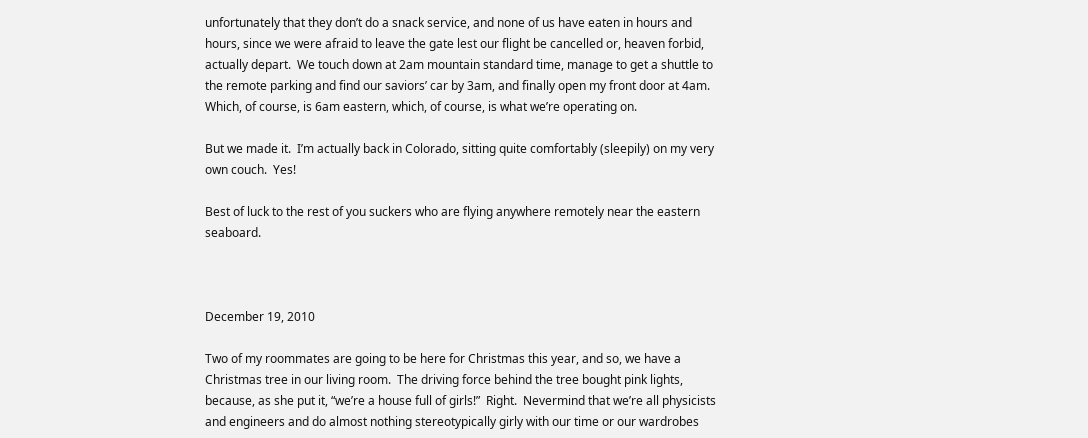unfortunately that they don’t do a snack service, and none of us have eaten in hours and hours, since we were afraid to leave the gate lest our flight be cancelled or, heaven forbid, actually depart.  We touch down at 2am mountain standard time, manage to get a shuttle to the remote parking and find our saviors’ car by 3am, and finally open my front door at 4am.  Which, of course, is 6am eastern, which, of course, is what we’re operating on.

But we made it.  I’m actually back in Colorado, sitting quite comfortably (sleepily) on my very own couch.  Yes!

Best of luck to the rest of you suckers who are flying anywhere remotely near the eastern seaboard.



December 19, 2010

Two of my roommates are going to be here for Christmas this year, and so, we have a Christmas tree in our living room.  The driving force behind the tree bought pink lights, because, as she put it, “we’re a house full of girls!”  Right.  Nevermind that we’re all physicists and engineers and do almost nothing stereotypically girly with our time or our wardrobes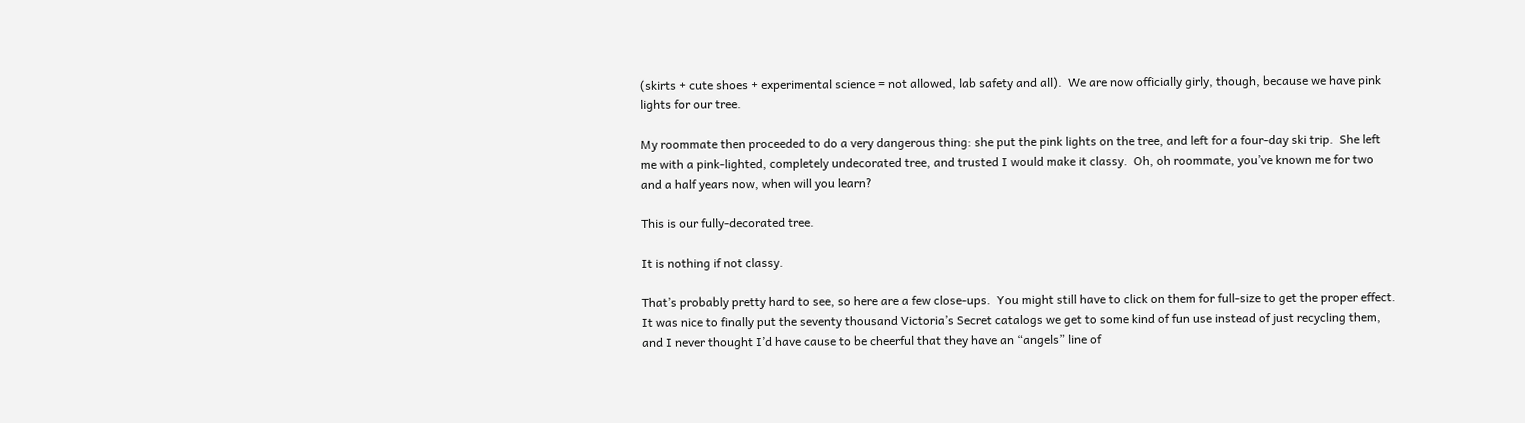(skirts + cute shoes + experimental science = not allowed, lab safety and all).  We are now officially girly, though, because we have pink lights for our tree.

My roommate then proceeded to do a very dangerous thing: she put the pink lights on the tree, and left for a four-day ski trip.  She left me with a pink-lighted, completely undecorated tree, and trusted I would make it classy.  Oh, oh roommate, you’ve known me for two and a half years now, when will you learn?

This is our fully-decorated tree.

It is nothing if not classy.

That’s probably pretty hard to see, so here are a few close-ups.  You might still have to click on them for full-size to get the proper effect.  It was nice to finally put the seventy thousand Victoria’s Secret catalogs we get to some kind of fun use instead of just recycling them, and I never thought I’d have cause to be cheerful that they have an “angels” line of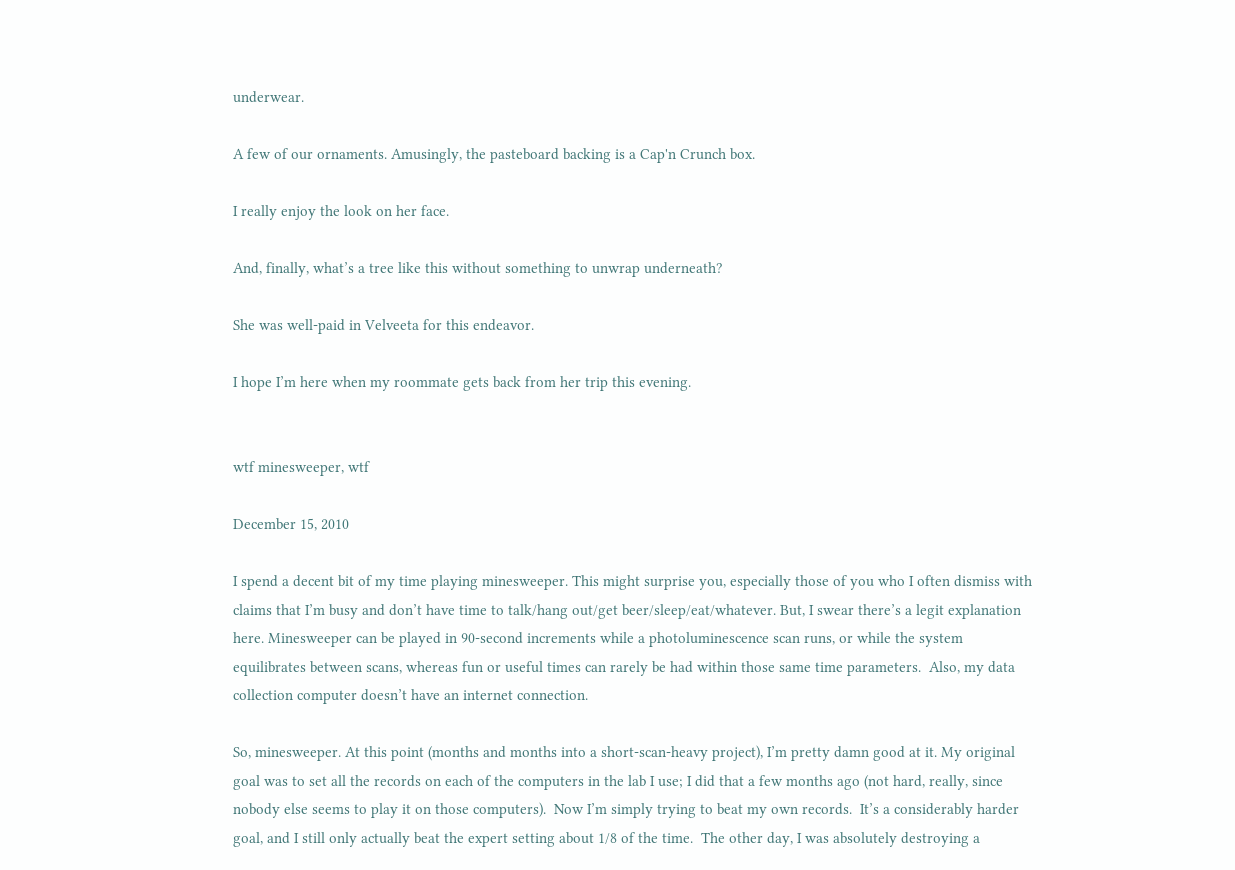underwear.

A few of our ornaments. Amusingly, the pasteboard backing is a Cap'n Crunch box.

I really enjoy the look on her face.

And, finally, what’s a tree like this without something to unwrap underneath?

She was well-paid in Velveeta for this endeavor.

I hope I’m here when my roommate gets back from her trip this evening.


wtf minesweeper, wtf

December 15, 2010

I spend a decent bit of my time playing minesweeper. This might surprise you, especially those of you who I often dismiss with claims that I’m busy and don’t have time to talk/hang out/get beer/sleep/eat/whatever. But, I swear there’s a legit explanation here. Minesweeper can be played in 90-second increments while a photoluminescence scan runs, or while the system equilibrates between scans, whereas fun or useful times can rarely be had within those same time parameters.  Also, my data collection computer doesn’t have an internet connection.

So, minesweeper. At this point (months and months into a short-scan-heavy project), I’m pretty damn good at it. My original goal was to set all the records on each of the computers in the lab I use; I did that a few months ago (not hard, really, since nobody else seems to play it on those computers).  Now I’m simply trying to beat my own records.  It’s a considerably harder goal, and I still only actually beat the expert setting about 1/8 of the time.  The other day, I was absolutely destroying a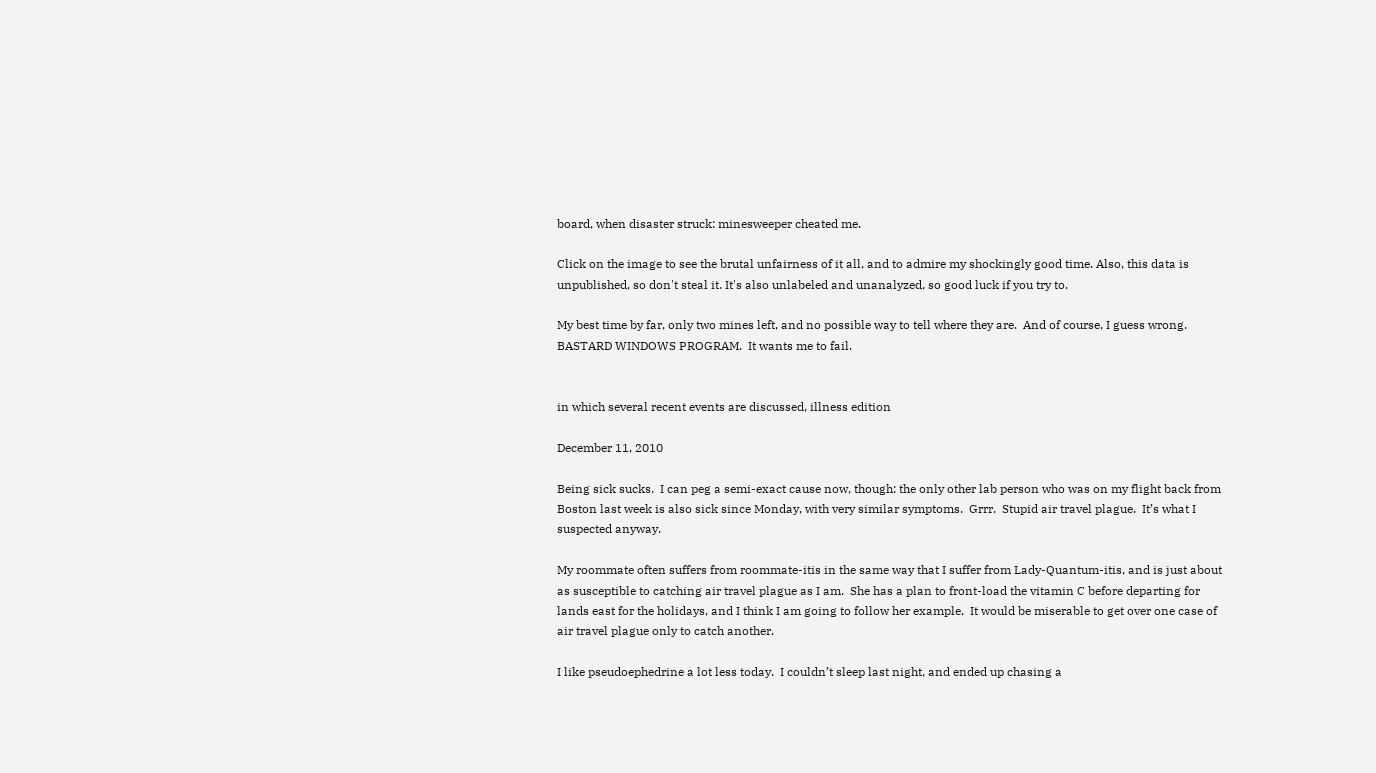board, when disaster struck: minesweeper cheated me.

Click on the image to see the brutal unfairness of it all, and to admire my shockingly good time. Also, this data is unpublished, so don't steal it. It's also unlabeled and unanalyzed, so good luck if you try to.

My best time by far, only two mines left, and no possible way to tell where they are.  And of course, I guess wrong.  BASTARD WINDOWS PROGRAM.  It wants me to fail.


in which several recent events are discussed, illness edition

December 11, 2010

Being sick sucks.  I can peg a semi-exact cause now, though: the only other lab person who was on my flight back from Boston last week is also sick since Monday, with very similar symptoms.  Grrr.  Stupid air travel plague.  It’s what I suspected anyway.

My roommate often suffers from roommate-itis in the same way that I suffer from Lady-Quantum-itis, and is just about as susceptible to catching air travel plague as I am.  She has a plan to front-load the vitamin C before departing for lands east for the holidays, and I think I am going to follow her example.  It would be miserable to get over one case of air travel plague only to catch another.

I like pseudoephedrine a lot less today.  I couldn’t sleep last night, and ended up chasing a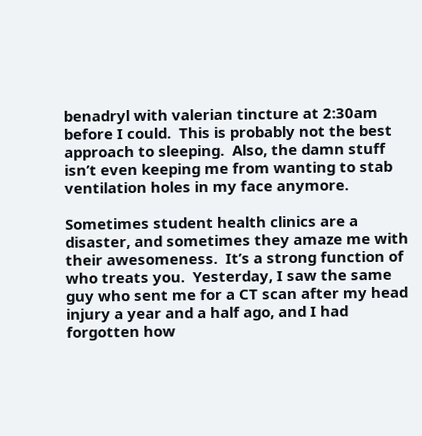benadryl with valerian tincture at 2:30am before I could.  This is probably not the best approach to sleeping.  Also, the damn stuff isn’t even keeping me from wanting to stab ventilation holes in my face anymore.

Sometimes student health clinics are a disaster, and sometimes they amaze me with their awesomeness.  It’s a strong function of who treats you.  Yesterday, I saw the same guy who sent me for a CT scan after my head injury a year and a half ago, and I had forgotten how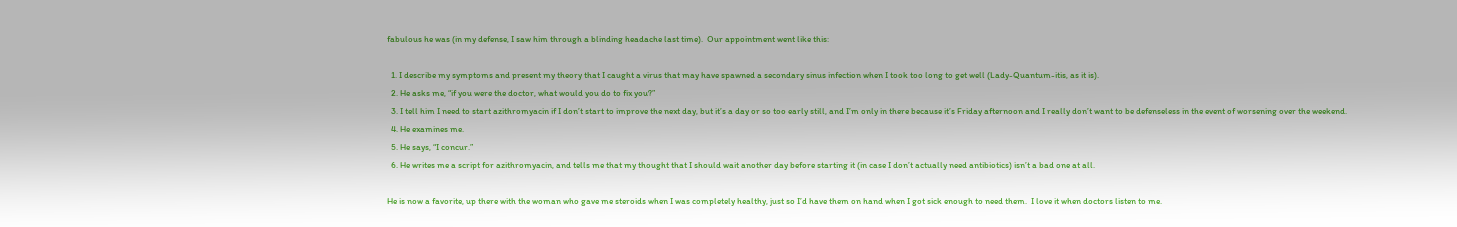fabulous he was (in my defense, I saw him through a blinding headache last time).  Our appointment went like this:

  1. I describe my symptoms and present my theory that I caught a virus that may have spawned a secondary sinus infection when I took too long to get well (Lady-Quantum-itis, as it is).
  2. He asks me, “if you were the doctor, what would you do to fix you?”
  3. I tell him I need to start azithromyacin if I don’t start to improve the next day, but it’s a day or so too early still, and I’m only in there because it’s Friday afternoon and I really don’t want to be defenseless in the event of worsening over the weekend.
  4. He examines me.
  5. He says, “I concur.”
  6. He writes me a script for azithromyacin, and tells me that my thought that I should wait another day before starting it (in case I don’t actually need antibiotics) isn’t a bad one at all.

He is now a favorite, up there with the woman who gave me steroids when I was completely healthy, just so I’d have them on hand when I got sick enough to need them.  I love it when doctors listen to me.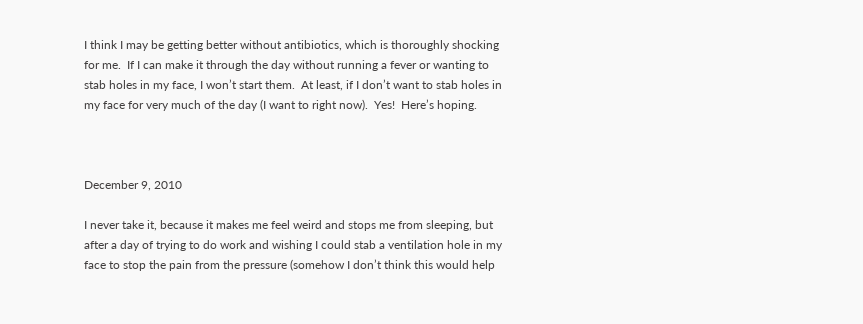I think I may be getting better without antibiotics, which is thoroughly shocking for me.  If I can make it through the day without running a fever or wanting to stab holes in my face, I won’t start them.  At least, if I don’t want to stab holes in my face for very much of the day (I want to right now).  Yes!  Here’s hoping.



December 9, 2010

I never take it, because it makes me feel weird and stops me from sleeping, but after a day of trying to do work and wishing I could stab a ventilation hole in my face to stop the pain from the pressure (somehow I don’t think this would help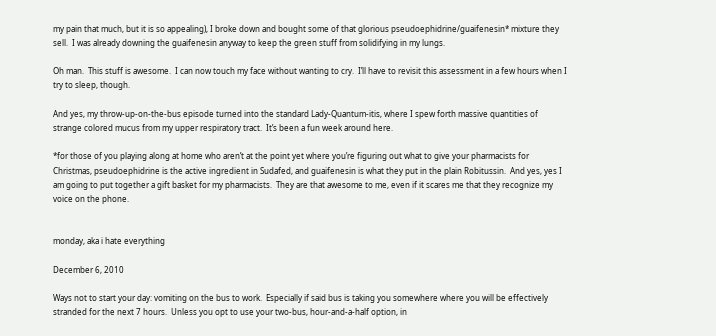my pain that much, but it is so appealing), I broke down and bought some of that glorious pseudoephidrine/guaifenesin* mixture they sell.  I was already downing the guaifenesin anyway to keep the green stuff from solidifying in my lungs.

Oh man.  This stuff is awesome.  I can now touch my face without wanting to cry.  I’ll have to revisit this assessment in a few hours when I try to sleep, though.

And yes, my throw-up-on-the-bus episode turned into the standard Lady-Quantum-itis, where I spew forth massive quantities of strange colored mucus from my upper respiratory tract.  It’s been a fun week around here.

*for those of you playing along at home who aren’t at the point yet where you’re figuring out what to give your pharmacists for Christmas, pseudoephidrine is the active ingredient in Sudafed, and guaifenesin is what they put in the plain Robitussin.  And yes, yes I am going to put together a gift basket for my pharmacists.  They are that awesome to me, even if it scares me that they recognize my voice on the phone.


monday, aka i hate everything

December 6, 2010

Ways not to start your day: vomiting on the bus to work.  Especially if said bus is taking you somewhere where you will be effectively stranded for the next 7 hours.  Unless you opt to use your two-bus, hour-and-a-half option, in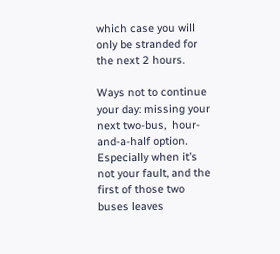which case you will only be stranded for the next 2 hours.

Ways not to continue your day: missing your next two-bus,  hour-and-a-half option.  Especially when it’s not your fault, and the first of those two buses leaves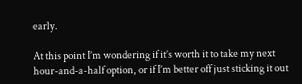early.

At this point I’m wondering if it’s worth it to take my next hour-and-a-half option, or if I’m better off just sticking it out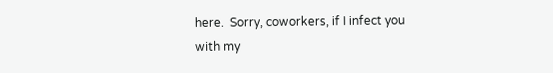here.  Sorry, coworkers, if I infect you with my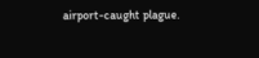airport-caught plague.